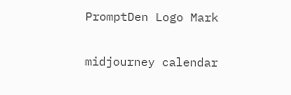PromptDen Logo Mark

midjourney calendar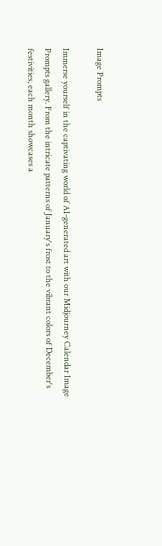Image Prompts

Immerse yourself in the captivating world of AI-generated art with our Midjourney Calendar Image Prompts gallery. From the intricate patterns of January's frost to the vibrant colors of December's festivities, each month showcases a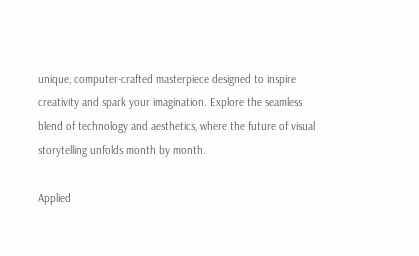unique, computer-crafted masterpiece designed to inspire creativity and spark your imagination. Explore the seamless blend of technology and aesthetics, where the future of visual storytelling unfolds month by month.

Applied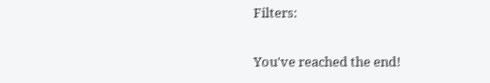Filters:

You've reached the end!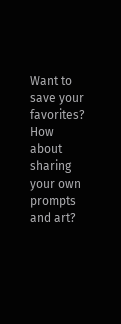Want to save your favorites?  How about sharing your own prompts and art?